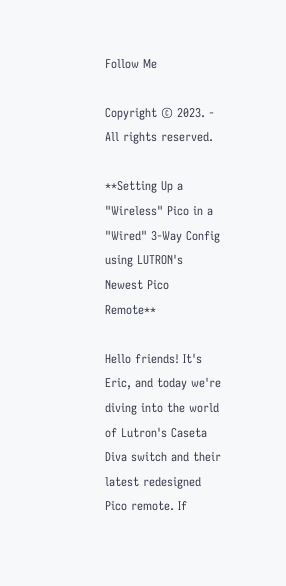Follow Me

Copyright © 2023. - All rights reserved.

**Setting Up a "Wireless" Pico in a "Wired" 3-Way Config using LUTRON's Newest Pico Remote**

Hello friends! It's Eric, and today we're diving into the world of Lutron's Caseta Diva switch and their latest redesigned Pico remote. If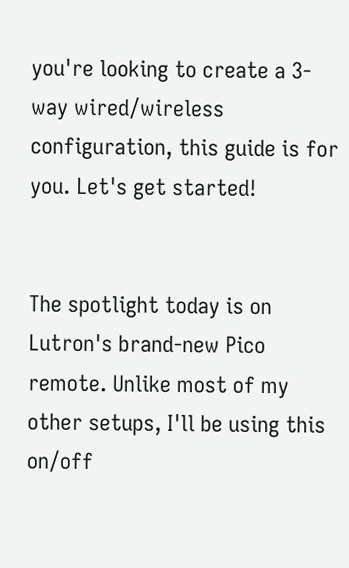you're looking to create a 3-way wired/wireless configuration, this guide is for you. Let's get started!


The spotlight today is on Lutron's brand-new Pico remote. Unlike most of my other setups, I'll be using this on/off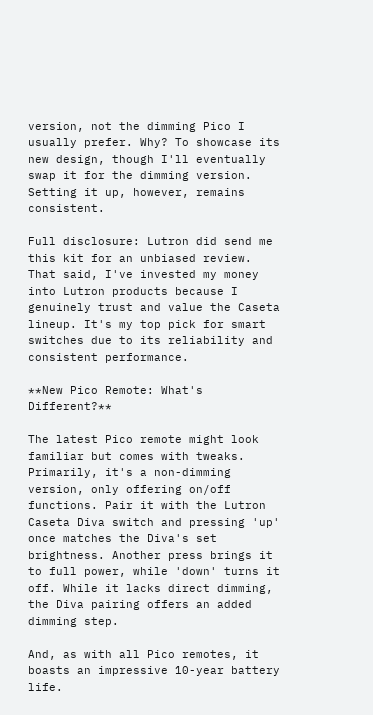version, not the dimming Pico I usually prefer. Why? To showcase its new design, though I'll eventually swap it for the dimming version. Setting it up, however, remains consistent.

Full disclosure: Lutron did send me this kit for an unbiased review. That said, I've invested my money into Lutron products because I genuinely trust and value the Caseta lineup. It's my top pick for smart switches due to its reliability and consistent performance.

**New Pico Remote: What's Different?**

The latest Pico remote might look familiar but comes with tweaks. Primarily, it's a non-dimming version, only offering on/off functions. Pair it with the Lutron Caseta Diva switch and pressing 'up' once matches the Diva's set brightness. Another press brings it to full power, while 'down' turns it off. While it lacks direct dimming, the Diva pairing offers an added dimming step.

And, as with all Pico remotes, it boasts an impressive 10-year battery life.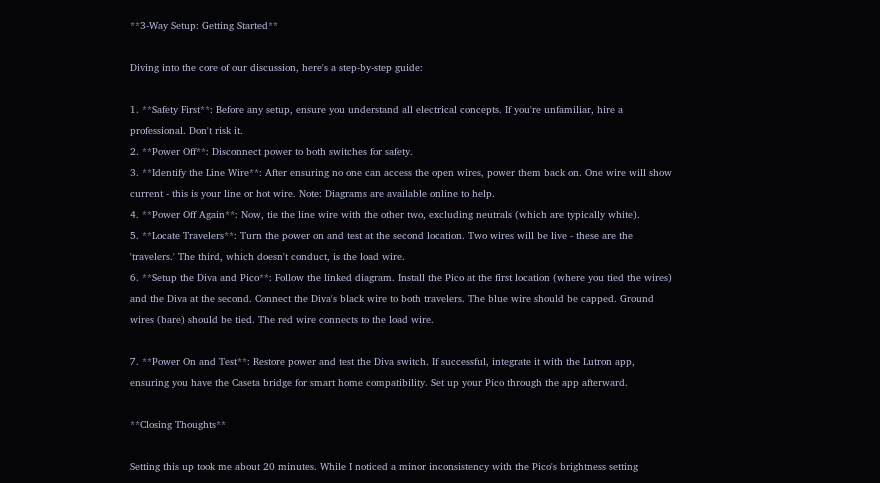**3-Way Setup: Getting Started**

Diving into the core of our discussion, here's a step-by-step guide:

1. **Safety First**: Before any setup, ensure you understand all electrical concepts. If you're unfamiliar, hire a professional. Don't risk it.
2. **Power Off**: Disconnect power to both switches for safety.
3. **Identify the Line Wire**: After ensuring no one can access the open wires, power them back on. One wire will show current - this is your line or hot wire. Note: Diagrams are available online to help.
4. **Power Off Again**: Now, tie the line wire with the other two, excluding neutrals (which are typically white).
5. **Locate Travelers**: Turn the power on and test at the second location. Two wires will be live - these are the 'travelers.' The third, which doesn't conduct, is the load wire.
6. **Setup the Diva and Pico**: Follow the linked diagram. Install the Pico at the first location (where you tied the wires) and the Diva at the second. Connect the Diva's black wire to both travelers. The blue wire should be capped. Ground wires (bare) should be tied. The red wire connects to the load wire.

7. **Power On and Test**: Restore power and test the Diva switch. If successful, integrate it with the Lutron app, ensuring you have the Caseta bridge for smart home compatibility. Set up your Pico through the app afterward.

**Closing Thoughts**

Setting this up took me about 20 minutes. While I noticed a minor inconsistency with the Pico's brightness setting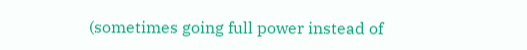(sometimes going full power instead of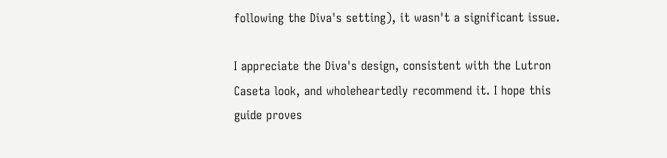following the Diva's setting), it wasn't a significant issue.

I appreciate the Diva's design, consistent with the Lutron Caseta look, and wholeheartedly recommend it. I hope this guide proves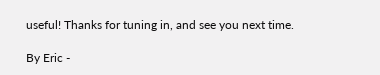useful! Thanks for tuning in, and see you next time.

By Eric -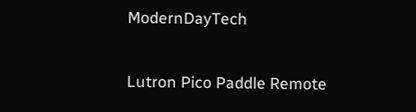ModernDayTech

Lutron Pico Paddle Remote